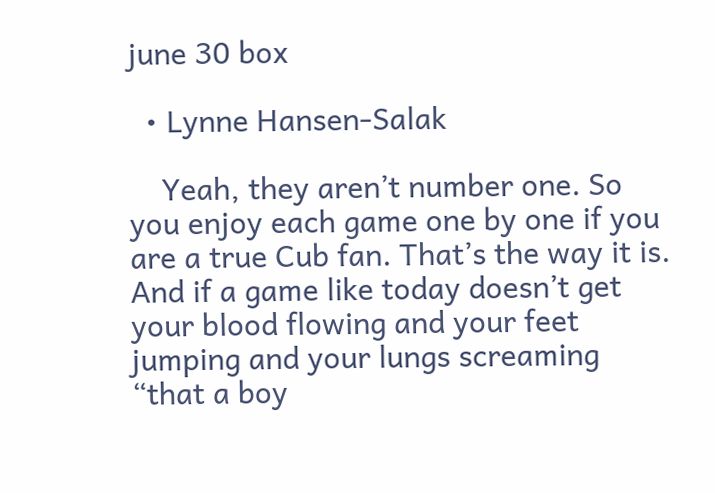june 30 box

  • Lynne Hansen-Salak

    Yeah, they aren’t number one. So you enjoy each game one by one if you are a true Cub fan. That’s the way it is. And if a game like today doesn’t get your blood flowing and your feet jumping and your lungs screaming “that a boy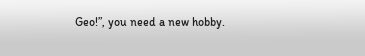Geo!”, you need a new hobby.